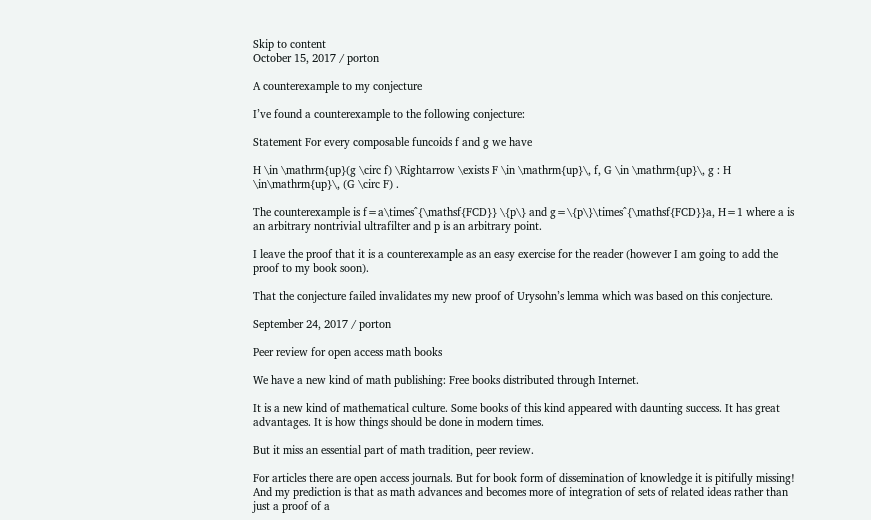Skip to content
October 15, 2017 / porton

A counterexample to my conjecture

I’ve found a counterexample to the following conjecture:

Statement For every composable funcoids f and g we have

H \in \mathrm{up}(g \circ f) \Rightarrow \exists F \in \mathrm{up}\, f, G \in \mathrm{up}\, g : H \in\mathrm{up}\, (G \circ F) .

The counterexample is f=a\times^{\mathsf{FCD}} \{p\} and g=\{p\}\times^{\mathsf{FCD}}a, H=1 where a is an arbitrary nontrivial ultrafilter and p is an arbitrary point.

I leave the proof that it is a counterexample as an easy exercise for the reader (however I am going to add the proof to my book soon).

That the conjecture failed invalidates my new proof of Urysohn’s lemma which was based on this conjecture.

September 24, 2017 / porton

Peer review for open access math books

We have a new kind of math publishing: Free books distributed through Internet.

It is a new kind of mathematical culture. Some books of this kind appeared with daunting success. It has great advantages. It is how things should be done in modern times.

But it miss an essential part of math tradition, peer review.

For articles there are open access journals. But for book form of dissemination of knowledge it is pitifully missing! And my prediction is that as math advances and becomes more of integration of sets of related ideas rather than just a proof of a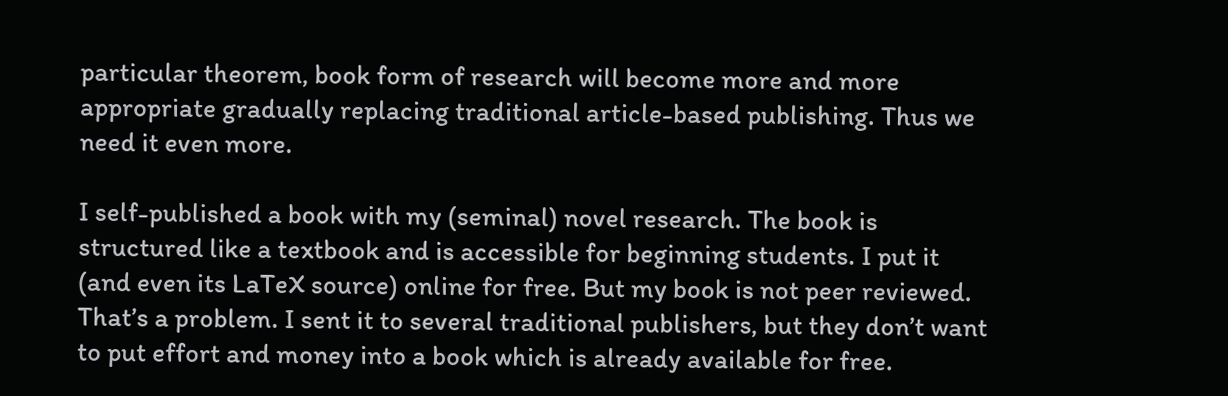particular theorem, book form of research will become more and more appropriate gradually replacing traditional article-based publishing. Thus we need it even more.

I self-published a book with my (seminal) novel research. The book is structured like a textbook and is accessible for beginning students. I put it (and even its LaTeX source) online for free. But my book is not peer reviewed. That’s a problem. I sent it to several traditional publishers, but they don’t want to put effort and money into a book which is already available for free.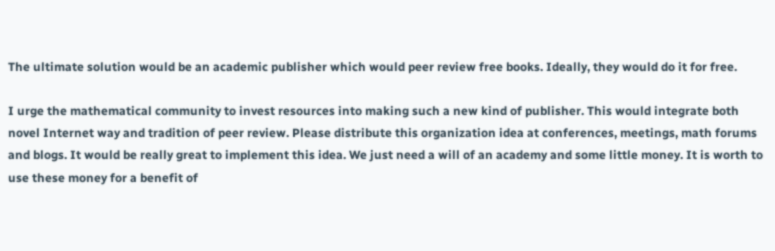The ultimate solution would be an academic publisher which would peer review free books. Ideally, they would do it for free.

I urge the mathematical community to invest resources into making such a new kind of publisher. This would integrate both novel Internet way and tradition of peer review. Please distribute this organization idea at conferences, meetings, math forums and blogs. It would be really great to implement this idea. We just need a will of an academy and some little money. It is worth to use these money for a benefit of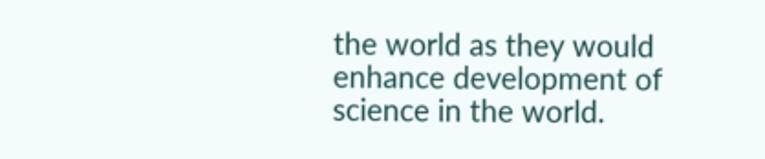the world as they would enhance development of science in the world.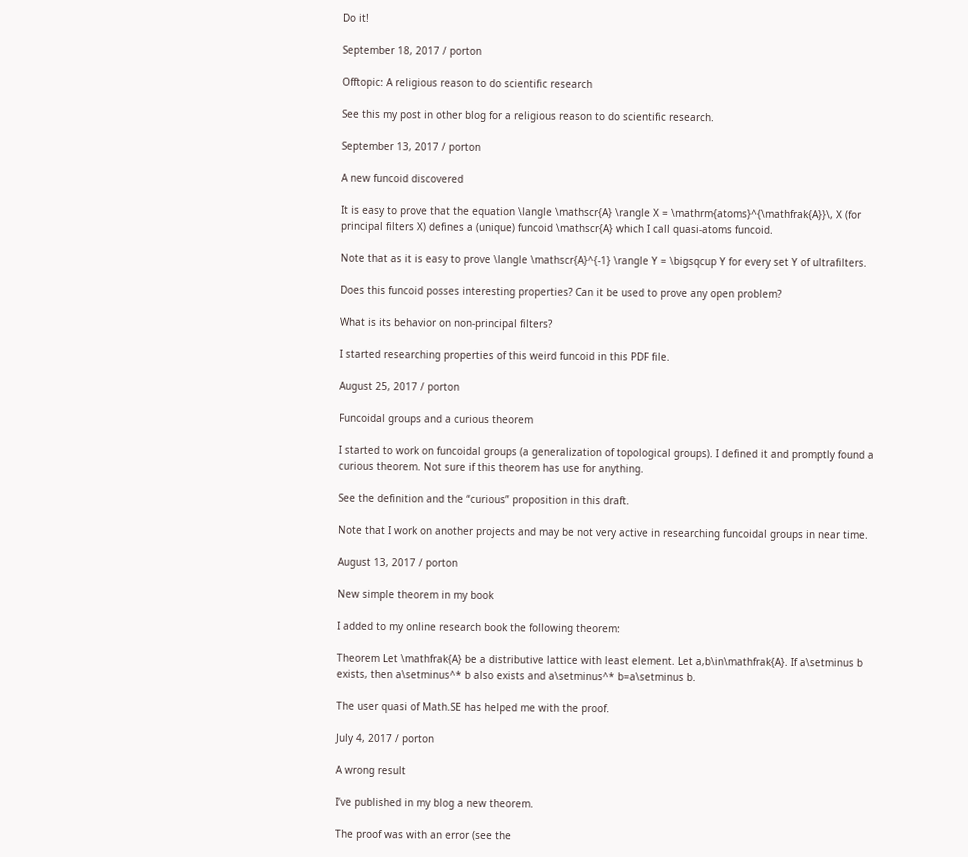Do it!

September 18, 2017 / porton

Offtopic: A religious reason to do scientific research

See this my post in other blog for a religious reason to do scientific research.

September 13, 2017 / porton

A new funcoid discovered

It is easy to prove that the equation \langle \mathscr{A} \rangle X = \mathrm{atoms}^{\mathfrak{A}}\, X (for principal filters X) defines a (unique) funcoid \mathscr{A} which I call quasi-atoms funcoid.

Note that as it is easy to prove \langle \mathscr{A}^{-1} \rangle Y = \bigsqcup Y for every set Y of ultrafilters.

Does this funcoid posses interesting properties? Can it be used to prove any open problem?

What is its behavior on non-principal filters?

I started researching properties of this weird funcoid in this PDF file.

August 25, 2017 / porton

Funcoidal groups and a curious theorem

I started to work on funcoidal groups (a generalization of topological groups). I defined it and promptly found a curious theorem. Not sure if this theorem has use for anything.

See the definition and the “curious” proposition in this draft.

Note that I work on another projects and may be not very active in researching funcoidal groups in near time.

August 13, 2017 / porton

New simple theorem in my book

I added to my online research book the following theorem:

Theorem Let \mathfrak{A} be a distributive lattice with least element. Let a,b\in\mathfrak{A}. If a\setminus b exists, then a\setminus^* b also exists and a\setminus^* b=a\setminus b.

The user quasi of Math.SE has helped me with the proof.

July 4, 2017 / porton

A wrong result

I’ve published in my blog a new theorem.

The proof was with an error (see the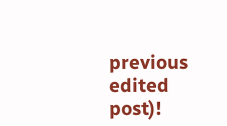previous edited post)!